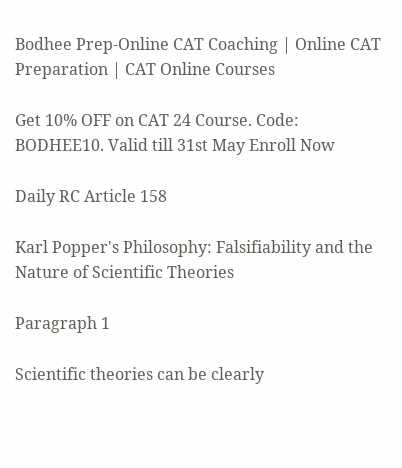Bodhee Prep-Online CAT Coaching | Online CAT Preparation | CAT Online Courses

Get 10% OFF on CAT 24 Course. Code: BODHEE10. Valid till 31st May Enroll Now

Daily RC Article 158

Karl Popper's Philosophy: Falsifiability and the Nature of Scientific Theories

Paragraph 1

Scientific theories can be clearly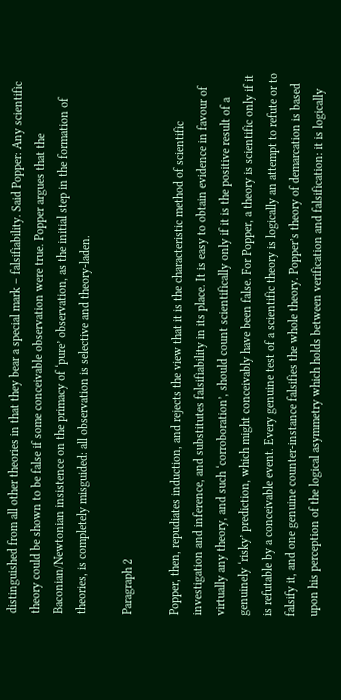distinguished from all other theories in that they bear a special mark – falsifiability. Said Popper: Any scientific theory could be shown to be false if some conceivable observation were true. Popper argues that the Baconian/Newtonian insistence on the primacy of ‘pure’ observation, as the initial step in the formation of theories, is completely misguided: all observation is selective and theory-laden.

Paragraph 2

Popper, then, repudiates induction, and rejects the view that it is the characteristic method of scientific investigation and inference, and substitutes falsifiability in its place. It is easy to obtain evidence in favour of virtually any theory, and such ‘corroboration’, should count scientifically only if it is the positive result of a genuinely ‘risky’ prediction, which might conceivably have been false. For Popper, a theory is scientific only if it is refutable by a conceivable event. Every genuine test of a scientific theory is logically an attempt to refute or to falsify it, and one genuine counter-instance falsifies the whole theory. Popper’s theory of demarcation is based upon his perception of the logical asymmetry which holds between verification and falsification: it is logically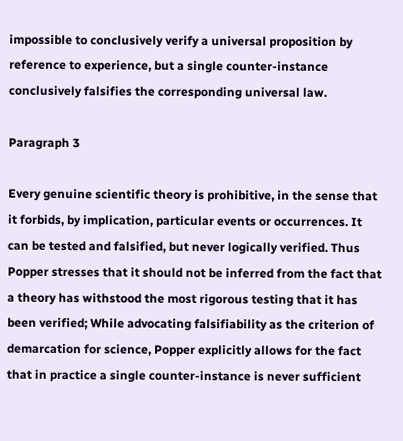impossible to conclusively verify a universal proposition by reference to experience, but a single counter-instance conclusively falsifies the corresponding universal law.

Paragraph 3

Every genuine scientific theory is prohibitive, in the sense that it forbids, by implication, particular events or occurrences. It can be tested and falsified, but never logically verified. Thus Popper stresses that it should not be inferred from the fact that a theory has withstood the most rigorous testing that it has been verified; While advocating falsifiability as the criterion of demarcation for science, Popper explicitly allows for the fact that in practice a single counter-instance is never sufficient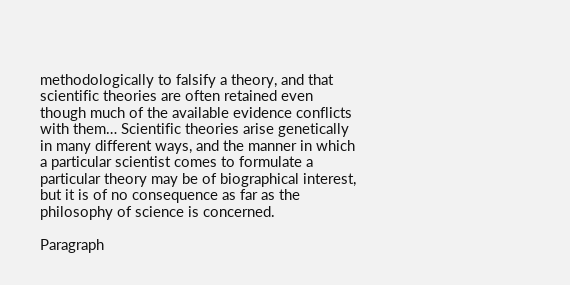methodologically to falsify a theory, and that scientific theories are often retained even though much of the available evidence conflicts with them… Scientific theories arise genetically in many different ways, and the manner in which a particular scientist comes to formulate a particular theory may be of biographical interest, but it is of no consequence as far as the philosophy of science is concerned.

Paragraph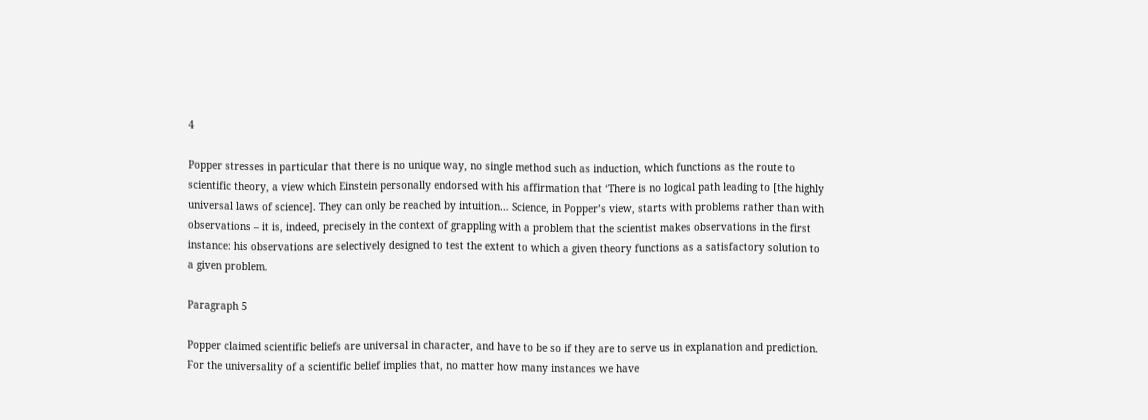4

Popper stresses in particular that there is no unique way, no single method such as induction, which functions as the route to scientific theory, a view which Einstein personally endorsed with his affirmation that ‘There is no logical path leading to [the highly universal laws of science]. They can only be reached by intuition… Science, in Popper’s view, starts with problems rather than with observations – it is, indeed, precisely in the context of grappling with a problem that the scientist makes observations in the first instance: his observations are selectively designed to test the extent to which a given theory functions as a satisfactory solution to a given problem.

Paragraph 5

Popper claimed scientific beliefs are universal in character, and have to be so if they are to serve us in explanation and prediction. For the universality of a scientific belief implies that, no matter how many instances we have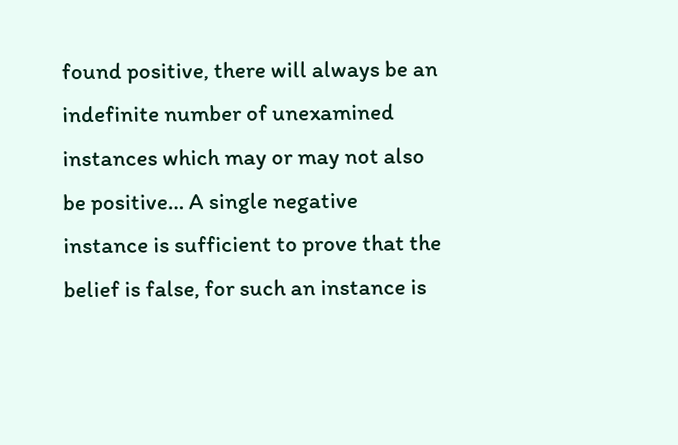found positive, there will always be an indefinite number of unexamined instances which may or may not also be positive… A single negative instance is sufficient to prove that the belief is false, for such an instance is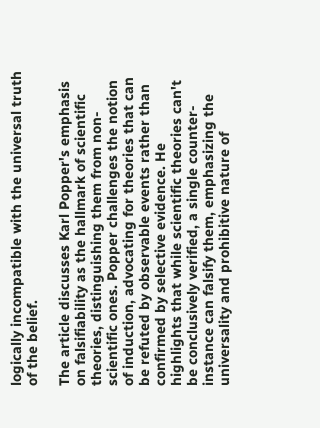logically incompatible with the universal truth of the belief.

The article discusses Karl Popper's emphasis on falsifiability as the hallmark of scientific theories, distinguishing them from non-scientific ones. Popper challenges the notion of induction, advocating for theories that can be refuted by observable events rather than confirmed by selective evidence. He highlights that while scientific theories can't be conclusively verified, a single counter-instance can falsify them, emphasizing the universality and prohibitive nature of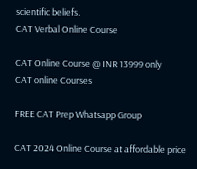scientific beliefs.
CAT Verbal Online Course

CAT Online Course @ INR 13999 only
CAT online Courses

FREE CAT Prep Whatsapp Group

CAT 2024 Online Course at affordable price